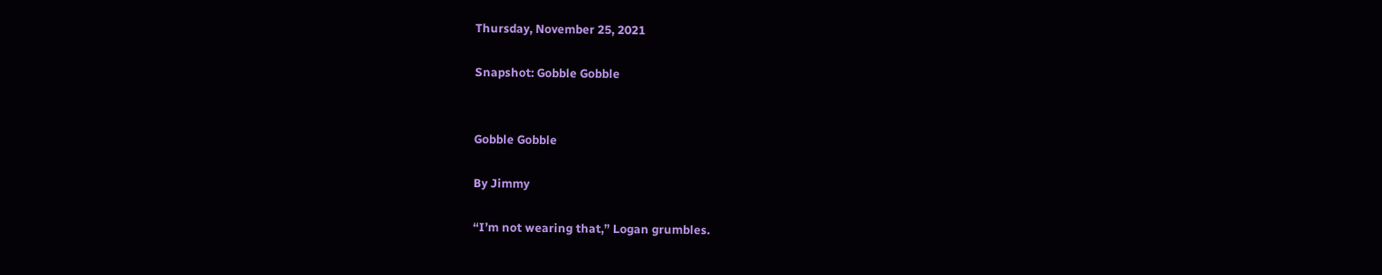Thursday, November 25, 2021

Snapshot: Gobble Gobble


Gobble Gobble

By Jimmy

“I’m not wearing that,” Logan grumbles.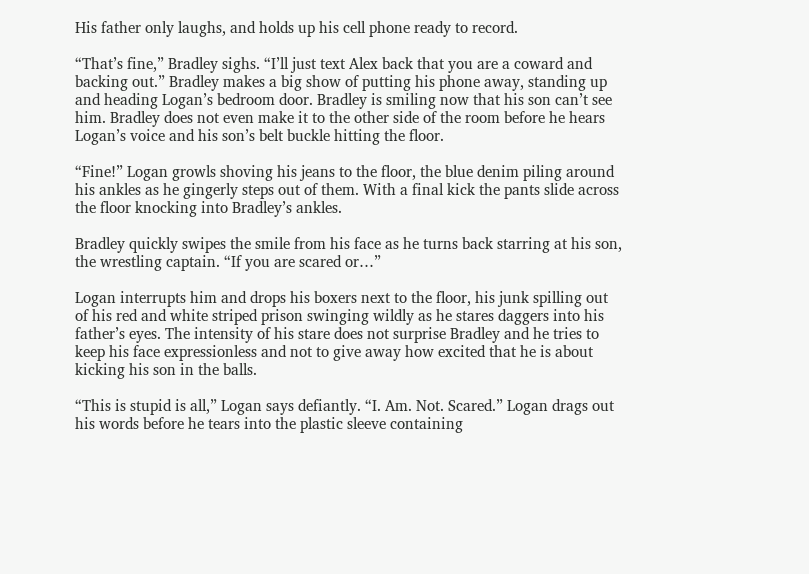His father only laughs, and holds up his cell phone ready to record.

“That’s fine,” Bradley sighs. “I’ll just text Alex back that you are a coward and backing out.” Bradley makes a big show of putting his phone away, standing up and heading Logan’s bedroom door. Bradley is smiling now that his son can’t see him. Bradley does not even make it to the other side of the room before he hears Logan’s voice and his son’s belt buckle hitting the floor.

“Fine!” Logan growls shoving his jeans to the floor, the blue denim piling around his ankles as he gingerly steps out of them. With a final kick the pants slide across the floor knocking into Bradley’s ankles.

Bradley quickly swipes the smile from his face as he turns back starring at his son, the wrestling captain. “If you are scared or…”

Logan interrupts him and drops his boxers next to the floor, his junk spilling out of his red and white striped prison swinging wildly as he stares daggers into his father’s eyes. The intensity of his stare does not surprise Bradley and he tries to keep his face expressionless and not to give away how excited that he is about kicking his son in the balls.

“This is stupid is all,” Logan says defiantly. “I. Am. Not. Scared.” Logan drags out his words before he tears into the plastic sleeve containing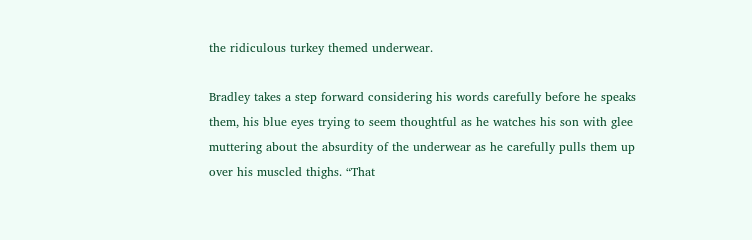the ridiculous turkey themed underwear.

Bradley takes a step forward considering his words carefully before he speaks them, his blue eyes trying to seem thoughtful as he watches his son with glee muttering about the absurdity of the underwear as he carefully pulls them up over his muscled thighs. “That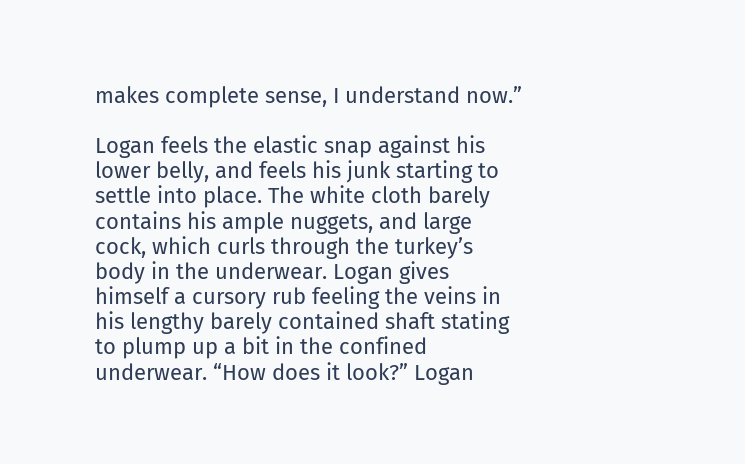makes complete sense, I understand now.”

Logan feels the elastic snap against his lower belly, and feels his junk starting to settle into place. The white cloth barely contains his ample nuggets, and large cock, which curls through the turkey’s body in the underwear. Logan gives himself a cursory rub feeling the veins in his lengthy barely contained shaft stating to plump up a bit in the confined underwear. “How does it look?” Logan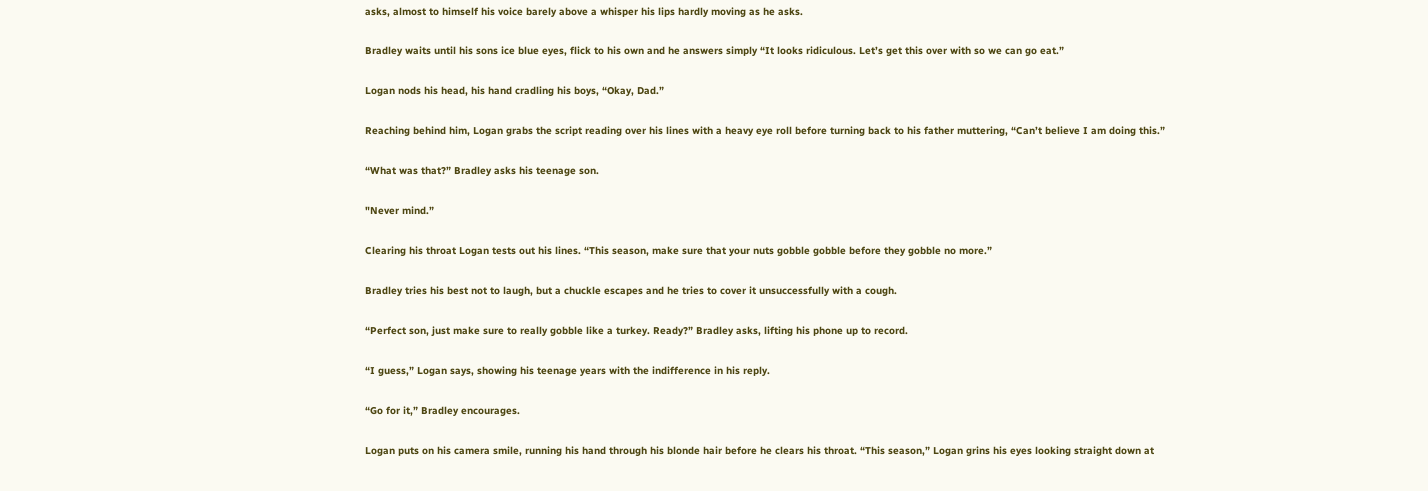asks, almost to himself his voice barely above a whisper his lips hardly moving as he asks.

Bradley waits until his sons ice blue eyes, flick to his own and he answers simply “It looks ridiculous. Let’s get this over with so we can go eat.”

Logan nods his head, his hand cradling his boys, “Okay, Dad.”

Reaching behind him, Logan grabs the script reading over his lines with a heavy eye roll before turning back to his father muttering, “Can’t believe I am doing this.”

“What was that?” Bradley asks his teenage son.

"Never mind.”

Clearing his throat Logan tests out his lines. “This season, make sure that your nuts gobble gobble before they gobble no more.”

Bradley tries his best not to laugh, but a chuckle escapes and he tries to cover it unsuccessfully with a cough.

“Perfect son, just make sure to really gobble like a turkey. Ready?” Bradley asks, lifting his phone up to record.

“I guess,” Logan says, showing his teenage years with the indifference in his reply.

“Go for it,” Bradley encourages.

Logan puts on his camera smile, running his hand through his blonde hair before he clears his throat. “This season,” Logan grins his eyes looking straight down at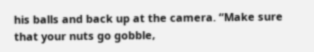his balls and back up at the camera. “Make sure that your nuts go gobble,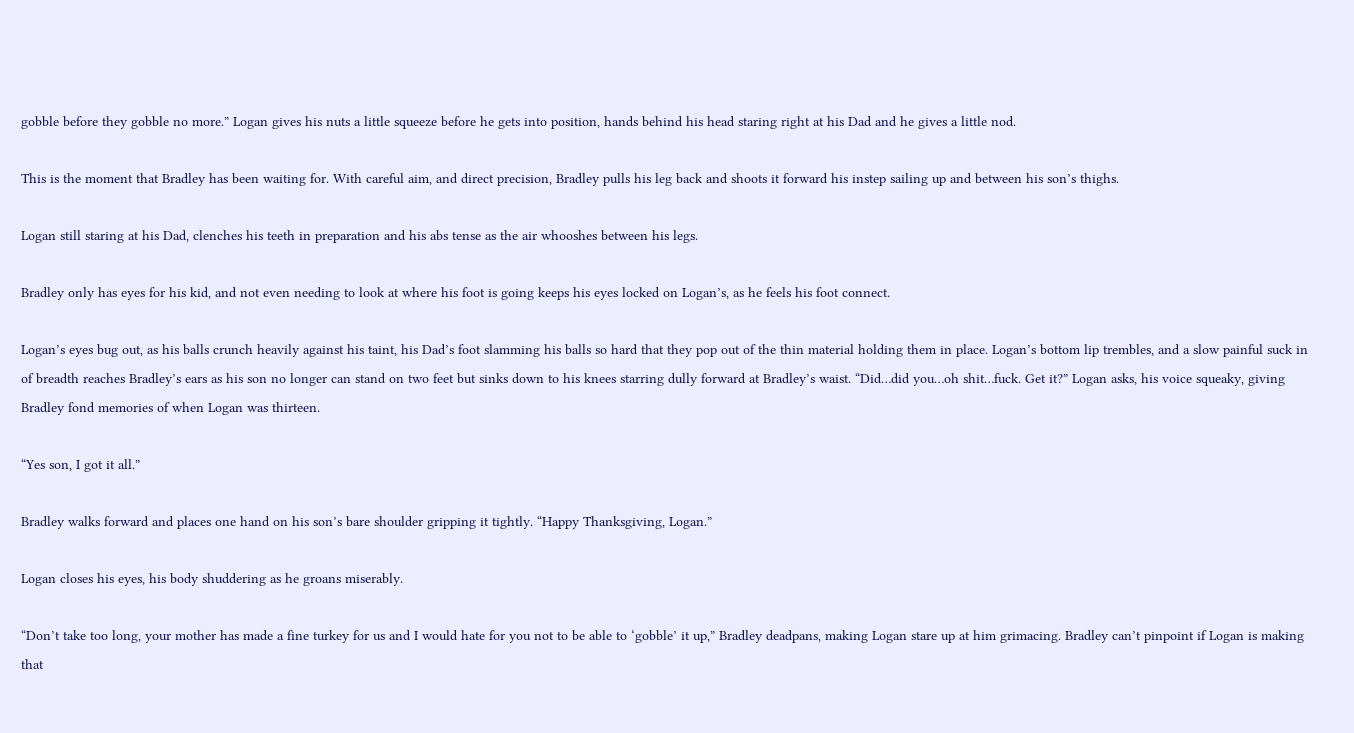gobble before they gobble no more.” Logan gives his nuts a little squeeze before he gets into position, hands behind his head staring right at his Dad and he gives a little nod.

This is the moment that Bradley has been waiting for. With careful aim, and direct precision, Bradley pulls his leg back and shoots it forward his instep sailing up and between his son’s thighs.

Logan still staring at his Dad, clenches his teeth in preparation and his abs tense as the air whooshes between his legs.

Bradley only has eyes for his kid, and not even needing to look at where his foot is going keeps his eyes locked on Logan’s, as he feels his foot connect.

Logan’s eyes bug out, as his balls crunch heavily against his taint, his Dad’s foot slamming his balls so hard that they pop out of the thin material holding them in place. Logan’s bottom lip trembles, and a slow painful suck in of breadth reaches Bradley’s ears as his son no longer can stand on two feet but sinks down to his knees starring dully forward at Bradley’s waist. “Did…did you…oh shit…fuck. Get it?” Logan asks, his voice squeaky, giving Bradley fond memories of when Logan was thirteen.

“Yes son, I got it all.”

Bradley walks forward and places one hand on his son’s bare shoulder gripping it tightly. “Happy Thanksgiving, Logan.”

Logan closes his eyes, his body shuddering as he groans miserably.

“Don’t take too long, your mother has made a fine turkey for us and I would hate for you not to be able to ‘gobble’ it up,” Bradley deadpans, making Logan stare up at him grimacing. Bradley can’t pinpoint if Logan is making that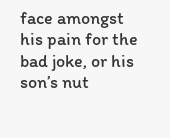face amongst his pain for the bad joke, or his son’s nut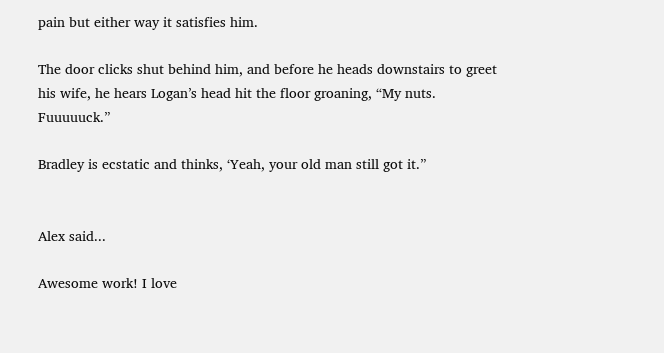pain but either way it satisfies him.

The door clicks shut behind him, and before he heads downstairs to greet his wife, he hears Logan’s head hit the floor groaning, “My nuts. Fuuuuuck.”

Bradley is ecstatic and thinks, ‘Yeah, your old man still got it.”


Alex said...

Awesome work! I love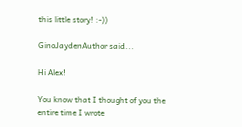this little story! :-))

GinoJaydenAuthor said...

Hi Alex!

You know that I thought of you the entire time I wrote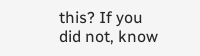this? If you did not, know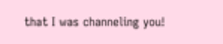that I was channeling you!